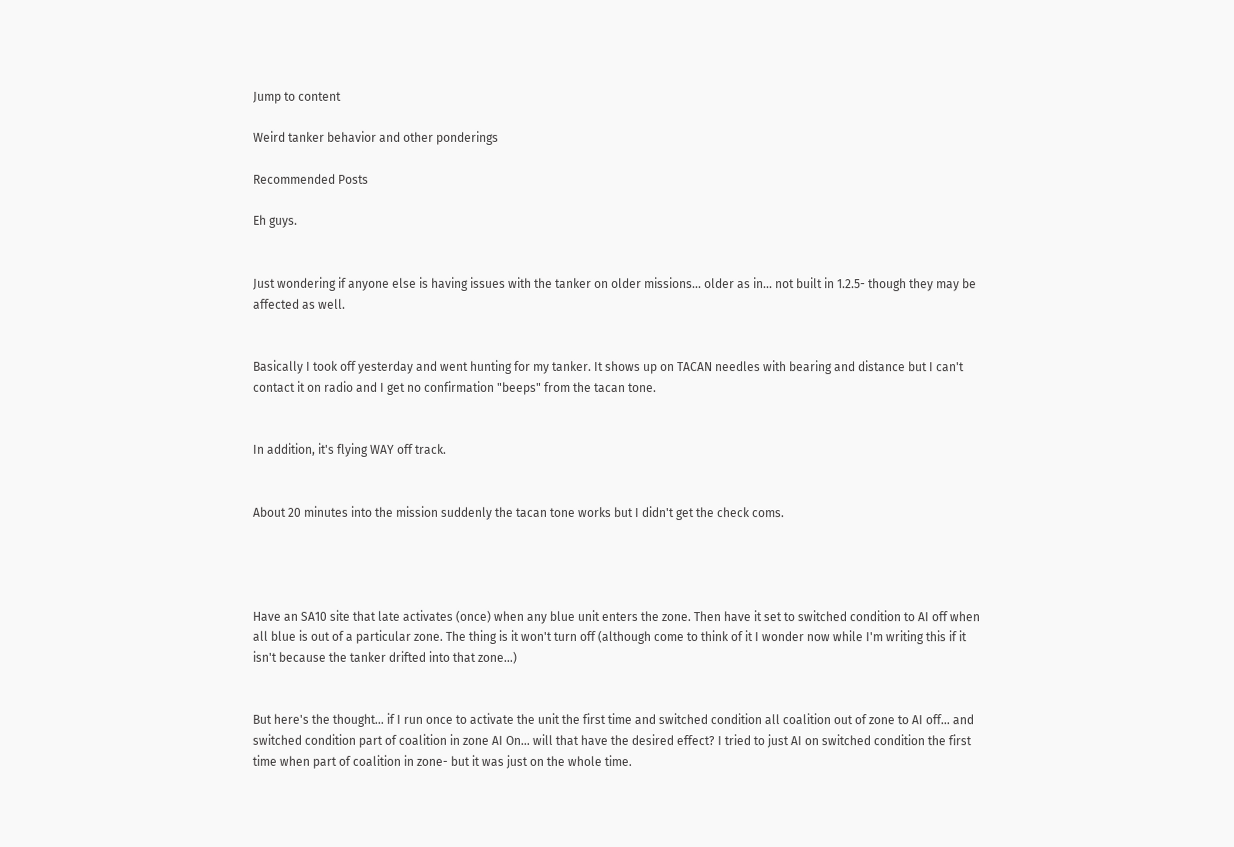Jump to content

Weird tanker behavior and other ponderings

Recommended Posts

Eh guys.


Just wondering if anyone else is having issues with the tanker on older missions... older as in... not built in 1.2.5- though they may be affected as well.


Basically I took off yesterday and went hunting for my tanker. It shows up on TACAN needles with bearing and distance but I can't contact it on radio and I get no confirmation "beeps" from the tacan tone.


In addition, it's flying WAY off track.


About 20 minutes into the mission suddenly the tacan tone works but I didn't get the check coms.




Have an SA10 site that late activates (once) when any blue unit enters the zone. Then have it set to switched condition to AI off when all blue is out of a particular zone. The thing is it won't turn off (although come to think of it I wonder now while I'm writing this if it isn't because the tanker drifted into that zone...)


But here's the thought... if I run once to activate the unit the first time and switched condition all coalition out of zone to AI off... and switched condition part of coalition in zone AI On... will that have the desired effect? I tried to just AI on switched condition the first time when part of coalition in zone- but it was just on the whole time.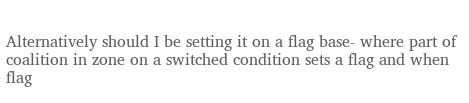Alternatively should I be setting it on a flag base- where part of coalition in zone on a switched condition sets a flag and when flag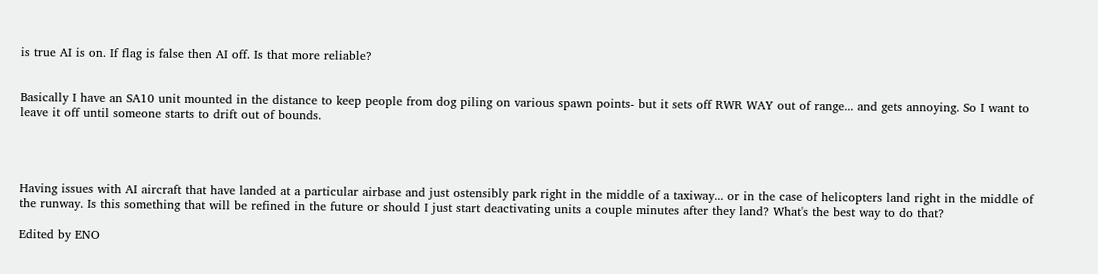is true AI is on. If flag is false then AI off. Is that more reliable?


Basically I have an SA10 unit mounted in the distance to keep people from dog piling on various spawn points- but it sets off RWR WAY out of range... and gets annoying. So I want to leave it off until someone starts to drift out of bounds.




Having issues with AI aircraft that have landed at a particular airbase and just ostensibly park right in the middle of a taxiway... or in the case of helicopters land right in the middle of the runway. Is this something that will be refined in the future or should I just start deactivating units a couple minutes after they land? What's the best way to do that?

Edited by ENO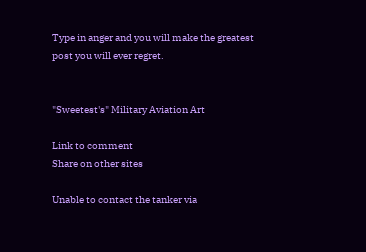Type in anger and you will make the greatest post you will ever regret.


"Sweetest's" Military Aviation Art

Link to comment
Share on other sites

Unable to contact the tanker via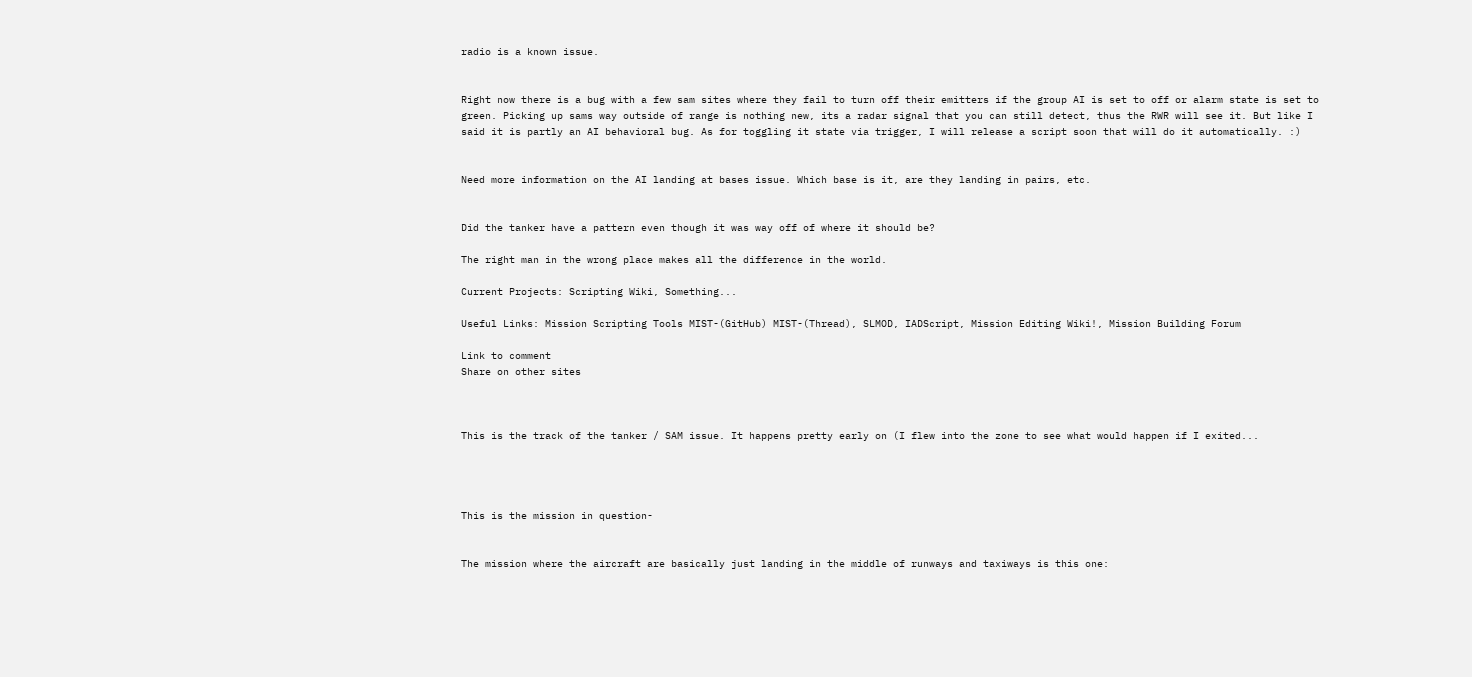radio is a known issue.


Right now there is a bug with a few sam sites where they fail to turn off their emitters if the group AI is set to off or alarm state is set to green. Picking up sams way outside of range is nothing new, its a radar signal that you can still detect, thus the RWR will see it. But like I said it is partly an AI behavioral bug. As for toggling it state via trigger, I will release a script soon that will do it automatically. :)


Need more information on the AI landing at bases issue. Which base is it, are they landing in pairs, etc.


Did the tanker have a pattern even though it was way off of where it should be?

The right man in the wrong place makes all the difference in the world.

Current Projects: Scripting Wiki, Something...

Useful Links: Mission Scripting Tools MIST-(GitHub) MIST-(Thread), SLMOD, IADScript, Mission Editing Wiki!, Mission Building Forum

Link to comment
Share on other sites



This is the track of the tanker / SAM issue. It happens pretty early on (I flew into the zone to see what would happen if I exited...




This is the mission in question-


The mission where the aircraft are basically just landing in the middle of runways and taxiways is this one: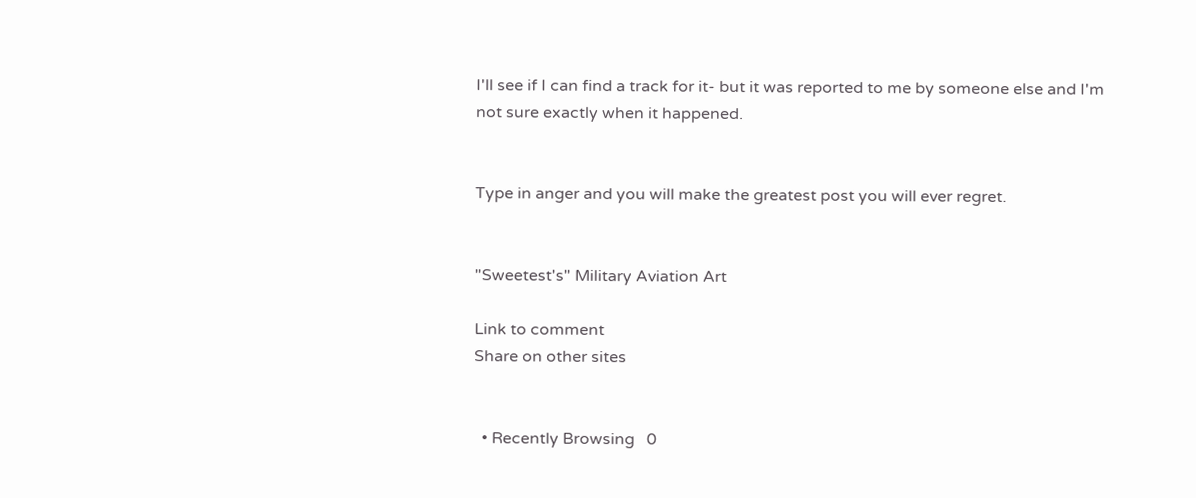I'll see if I can find a track for it- but it was reported to me by someone else and I'm not sure exactly when it happened.


Type in anger and you will make the greatest post you will ever regret.


"Sweetest's" Military Aviation Art

Link to comment
Share on other sites


  • Recently Browsing   0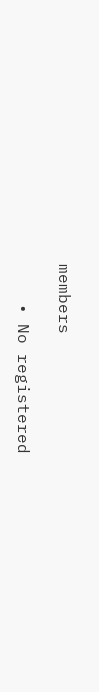members

    • No registered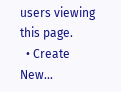users viewing this page.
  • Create New...